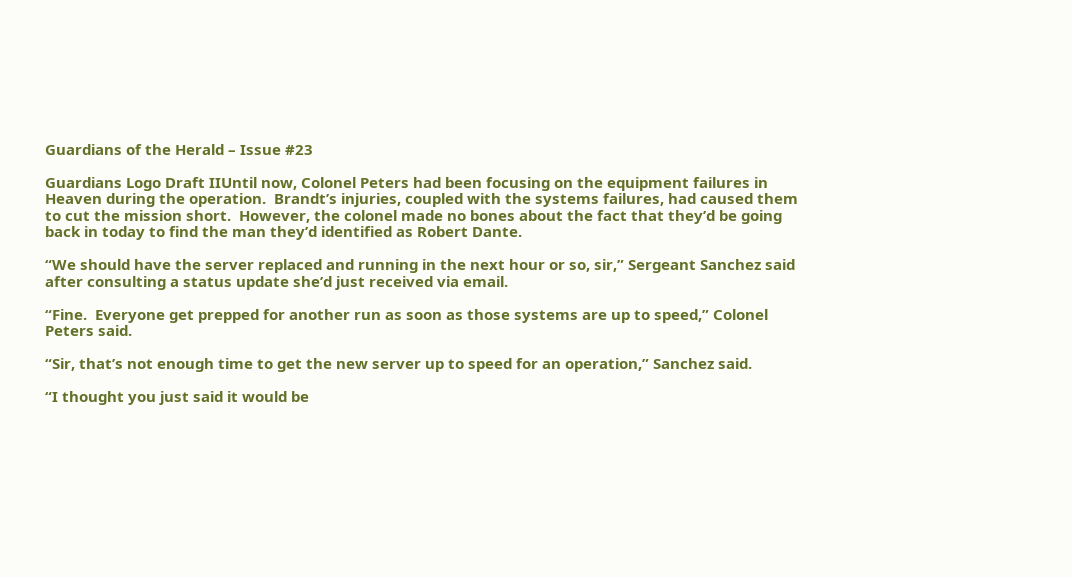Guardians of the Herald – Issue #23

Guardians Logo Draft IIUntil now, Colonel Peters had been focusing on the equipment failures in Heaven during the operation.  Brandt’s injuries, coupled with the systems failures, had caused them to cut the mission short.  However, the colonel made no bones about the fact that they’d be going back in today to find the man they’d identified as Robert Dante.

“We should have the server replaced and running in the next hour or so, sir,” Sergeant Sanchez said after consulting a status update she’d just received via email.

“Fine.  Everyone get prepped for another run as soon as those systems are up to speed,” Colonel Peters said.

“Sir, that’s not enough time to get the new server up to speed for an operation,” Sanchez said.

“I thought you just said it would be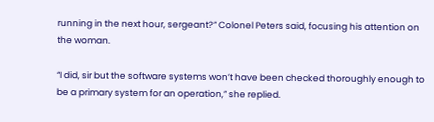running in the next hour, sergeant?” Colonel Peters said, focusing his attention on the woman.

“I did, sir but the software systems won’t have been checked thoroughly enough to be a primary system for an operation,” she replied.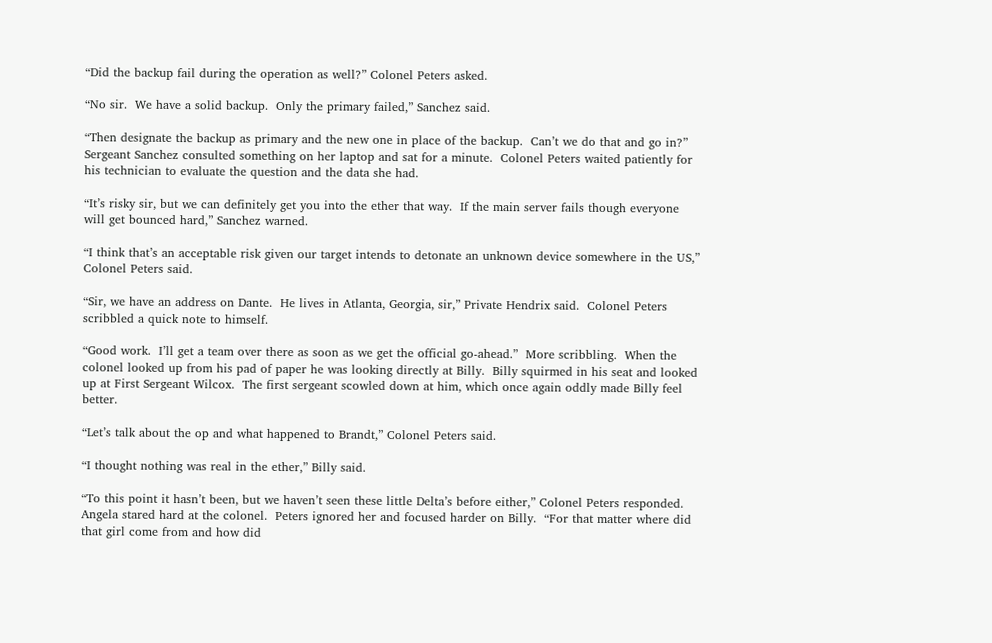“Did the backup fail during the operation as well?” Colonel Peters asked.

“No sir.  We have a solid backup.  Only the primary failed,” Sanchez said.

“Then designate the backup as primary and the new one in place of the backup.  Can’t we do that and go in?”  Sergeant Sanchez consulted something on her laptop and sat for a minute.  Colonel Peters waited patiently for his technician to evaluate the question and the data she had.

“It’s risky sir, but we can definitely get you into the ether that way.  If the main server fails though everyone will get bounced hard,” Sanchez warned.

“I think that’s an acceptable risk given our target intends to detonate an unknown device somewhere in the US,” Colonel Peters said.

“Sir, we have an address on Dante.  He lives in Atlanta, Georgia, sir,” Private Hendrix said.  Colonel Peters scribbled a quick note to himself.

“Good work.  I’ll get a team over there as soon as we get the official go-ahead.”  More scribbling.  When the colonel looked up from his pad of paper he was looking directly at Billy.  Billy squirmed in his seat and looked up at First Sergeant Wilcox.  The first sergeant scowled down at him, which once again oddly made Billy feel better.

“Let’s talk about the op and what happened to Brandt,” Colonel Peters said.

“I thought nothing was real in the ether,” Billy said.

“To this point it hasn’t been, but we haven’t seen these little Delta’s before either,” Colonel Peters responded.  Angela stared hard at the colonel.  Peters ignored her and focused harder on Billy.  “For that matter where did that girl come from and how did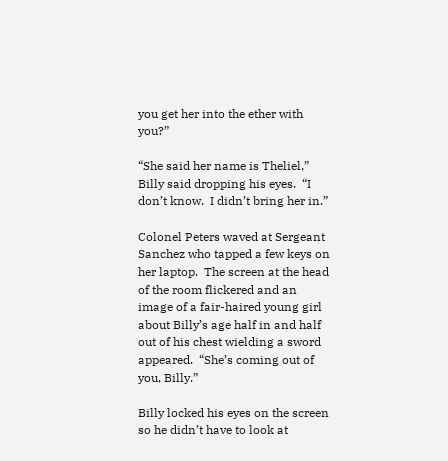you get her into the ether with you?”

“She said her name is Theliel,” Billy said dropping his eyes.  “I don’t know.  I didn’t bring her in.”

Colonel Peters waved at Sergeant Sanchez who tapped a few keys on her laptop.  The screen at the head of the room flickered and an image of a fair-haired young girl about Billy’s age half in and half out of his chest wielding a sword appeared.  “She’s coming out of you, Billy.”

Billy locked his eyes on the screen so he didn’t have to look at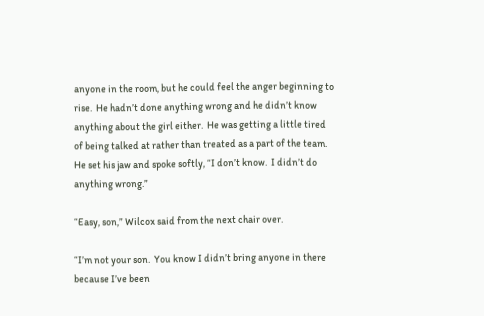anyone in the room, but he could feel the anger beginning to rise.  He hadn’t done anything wrong and he didn’t know anything about the girl either.  He was getting a little tired of being talked at rather than treated as a part of the team.  He set his jaw and spoke softly, “I don’t know.  I didn’t do anything wrong.”

“Easy, son,” Wilcox said from the next chair over.

“I’m not your son.  You know I didn’t bring anyone in there because I’ve been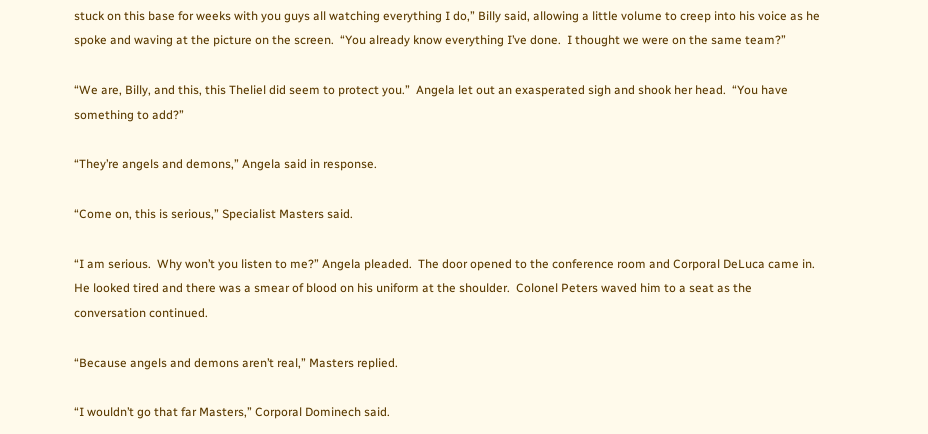stuck on this base for weeks with you guys all watching everything I do,” Billy said, allowing a little volume to creep into his voice as he spoke and waving at the picture on the screen.  “You already know everything I’ve done.  I thought we were on the same team?”

“We are, Billy, and this, this Theliel did seem to protect you.”  Angela let out an exasperated sigh and shook her head.  “You have something to add?”

“They’re angels and demons,” Angela said in response.

“Come on, this is serious,” Specialist Masters said.

“I am serious.  Why won’t you listen to me?” Angela pleaded.  The door opened to the conference room and Corporal DeLuca came in.  He looked tired and there was a smear of blood on his uniform at the shoulder.  Colonel Peters waved him to a seat as the conversation continued.

“Because angels and demons aren’t real,” Masters replied.

“I wouldn’t go that far Masters,” Corporal Dominech said.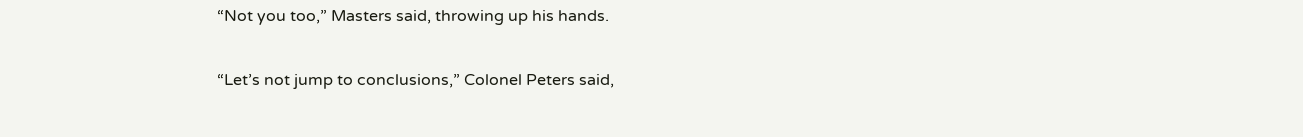“Not you too,” Masters said, throwing up his hands.

“Let’s not jump to conclusions,” Colonel Peters said,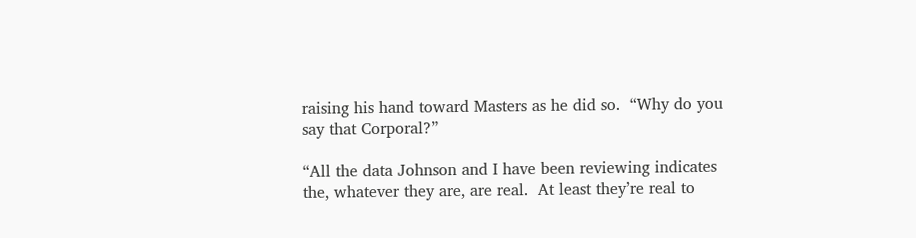raising his hand toward Masters as he did so.  “Why do you say that Corporal?”

“All the data Johnson and I have been reviewing indicates the, whatever they are, are real.  At least they’re real to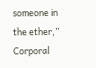someone in the ether,” Corporal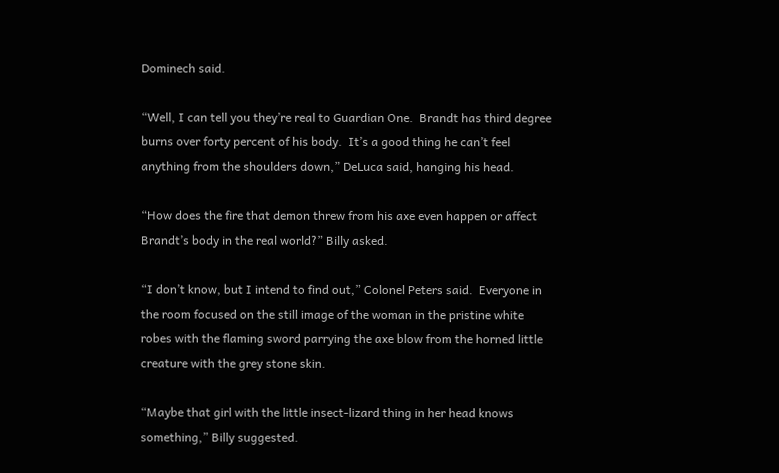Dominech said.

“Well, I can tell you they’re real to Guardian One.  Brandt has third degree burns over forty percent of his body.  It’s a good thing he can’t feel anything from the shoulders down,” DeLuca said, hanging his head.

“How does the fire that demon threw from his axe even happen or affect Brandt’s body in the real world?” Billy asked.

“I don’t know, but I intend to find out,” Colonel Peters said.  Everyone in the room focused on the still image of the woman in the pristine white robes with the flaming sword parrying the axe blow from the horned little creature with the grey stone skin.

“Maybe that girl with the little insect-lizard thing in her head knows something,” Billy suggested.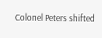Colonel Peters shifted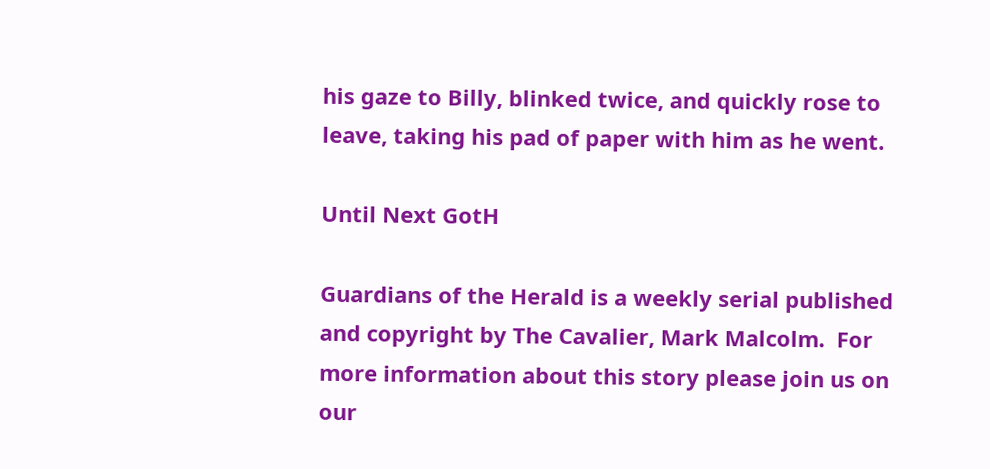his gaze to Billy, blinked twice, and quickly rose to leave, taking his pad of paper with him as he went.

Until Next GotH

Guardians of the Herald is a weekly serial published and copyright by The Cavalier, Mark Malcolm.  For more information about this story please join us on our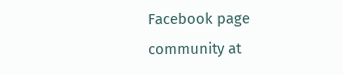Facebook page community at